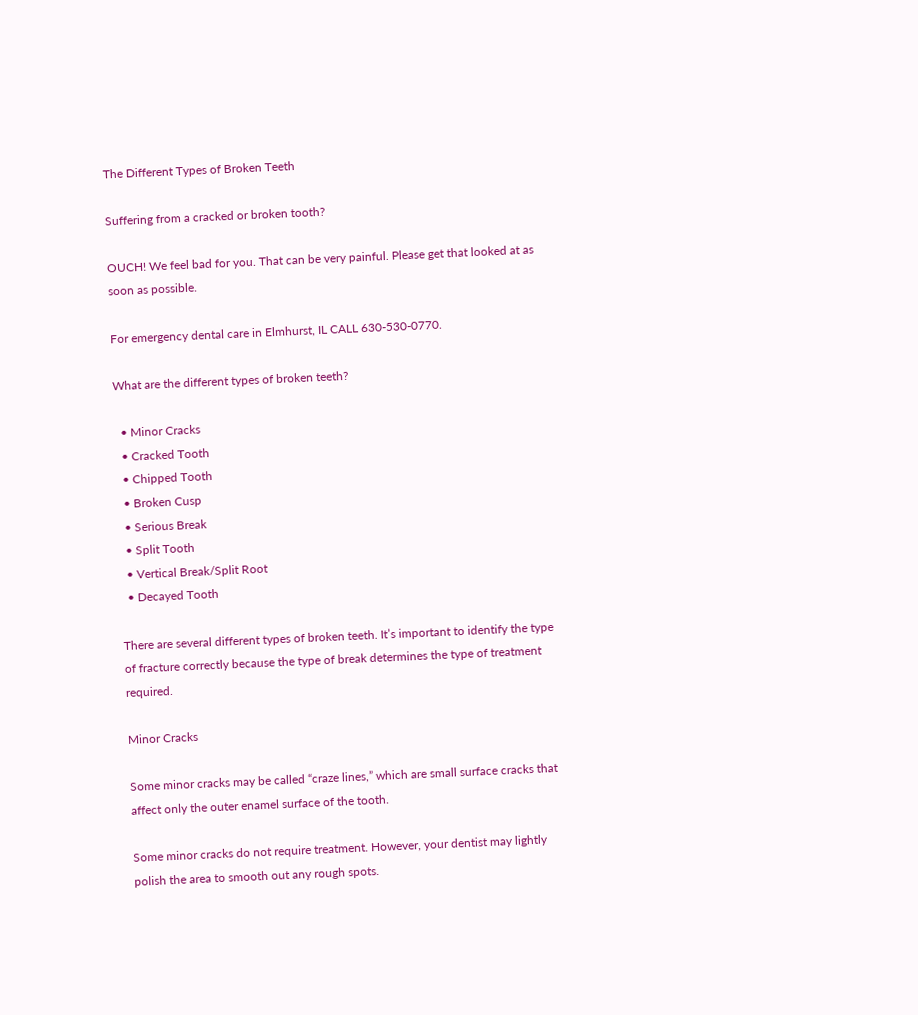The Different Types of Broken Teeth

Suffering from a cracked or broken tooth?

OUCH! We feel bad for you. That can be very painful. Please get that looked at as soon as possible.

For emergency dental care in Elmhurst, IL CALL 630-530-0770.

What are the different types of broken teeth?

  • Minor Cracks
  • Cracked Tooth
  • Chipped Tooth
  • Broken Cusp
  • Serious Break
  • Split Tooth
  • Vertical Break/Split Root
  • Decayed Tooth

There are several different types of broken teeth. It’s important to identify the type of fracture correctly because the type of break determines the type of treatment required.

Minor Cracks

Some minor cracks may be called “craze lines,” which are small surface cracks that affect only the outer enamel surface of the tooth.

Some minor cracks do not require treatment. However, your dentist may lightly polish the area to smooth out any rough spots.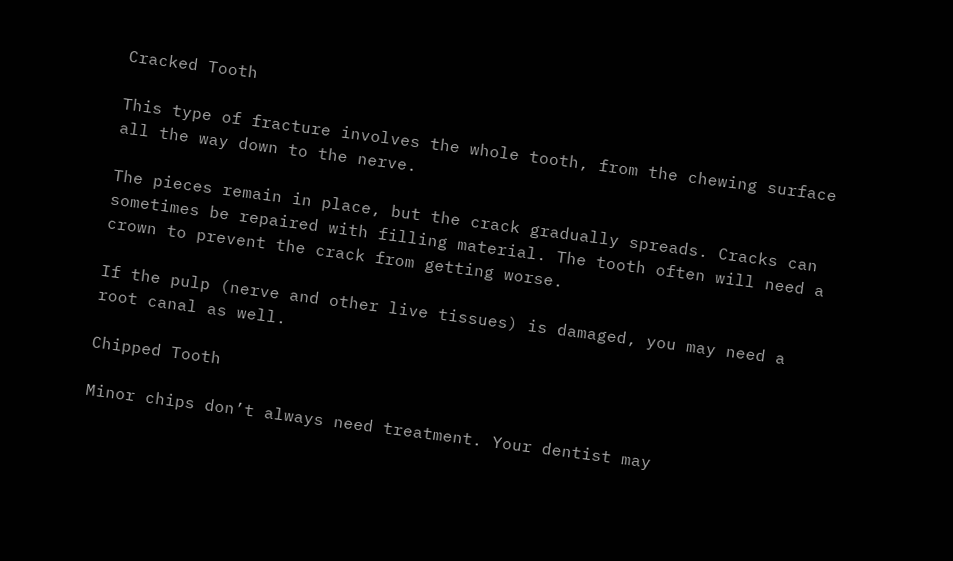Cracked Tooth

This type of fracture involves the whole tooth, from the chewing surface all the way down to the nerve.

The pieces remain in place, but the crack gradually spreads. Cracks can sometimes be repaired with filling material. The tooth often will need a crown to prevent the crack from getting worse.

If the pulp (nerve and other live tissues) is damaged, you may need a root canal as well.

Chipped Tooth

Minor chips don’t always need treatment. Your dentist may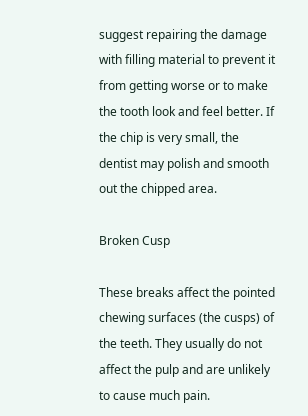suggest repairing the damage with filling material to prevent it from getting worse or to make the tooth look and feel better. If the chip is very small, the dentist may polish and smooth out the chipped area.

Broken Cusp

These breaks affect the pointed chewing surfaces (the cusps) of the teeth. They usually do not affect the pulp and are unlikely to cause much pain.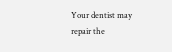Your dentist may repair the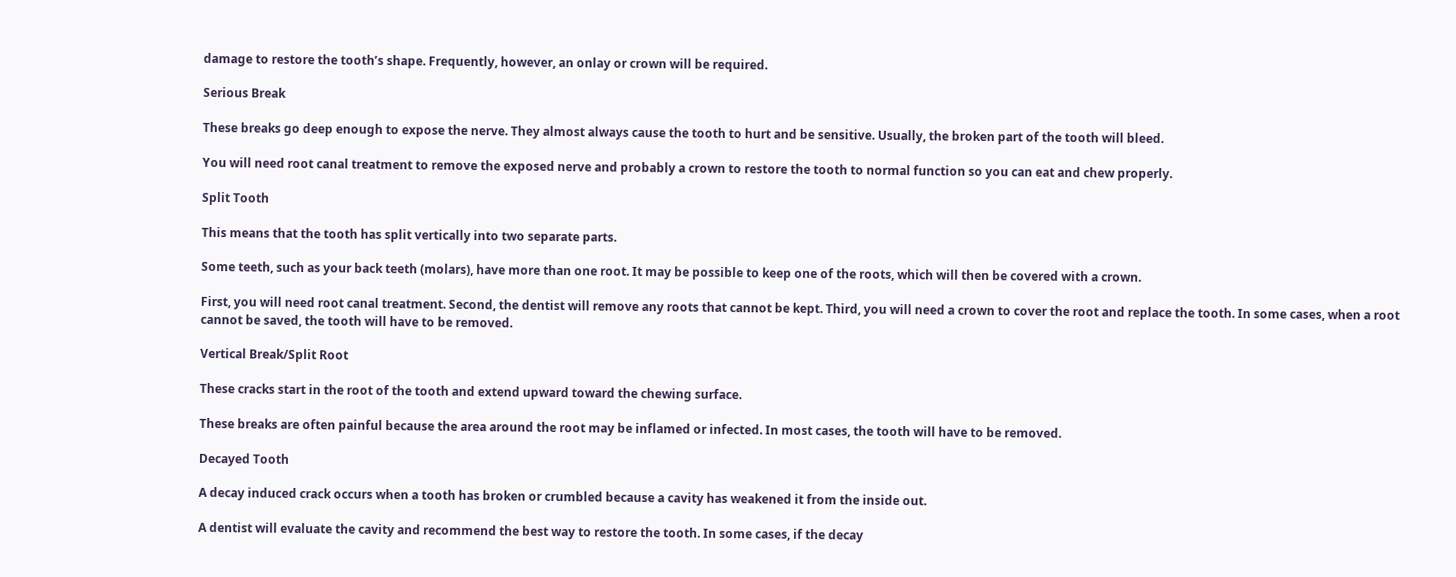damage to restore the tooth’s shape. Frequently, however, an onlay or crown will be required.

Serious Break

These breaks go deep enough to expose the nerve. They almost always cause the tooth to hurt and be sensitive. Usually, the broken part of the tooth will bleed.

You will need root canal treatment to remove the exposed nerve and probably a crown to restore the tooth to normal function so you can eat and chew properly.

Split Tooth

This means that the tooth has split vertically into two separate parts.

Some teeth, such as your back teeth (molars), have more than one root. It may be possible to keep one of the roots, which will then be covered with a crown.

First, you will need root canal treatment. Second, the dentist will remove any roots that cannot be kept. Third, you will need a crown to cover the root and replace the tooth. In some cases, when a root cannot be saved, the tooth will have to be removed.

Vertical Break/Split Root

These cracks start in the root of the tooth and extend upward toward the chewing surface.

These breaks are often painful because the area around the root may be inflamed or infected. In most cases, the tooth will have to be removed.

Decayed Tooth

A decay induced crack occurs when a tooth has broken or crumbled because a cavity has weakened it from the inside out.

A dentist will evaluate the cavity and recommend the best way to restore the tooth. In some cases, if the decay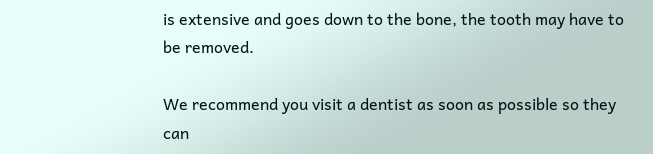is extensive and goes down to the bone, the tooth may have to be removed.

We recommend you visit a dentist as soon as possible so they can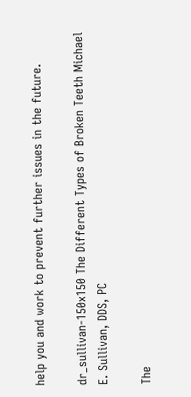help you and work to prevent further issues in the future.

dr_sullivan-150x150 The Different Types of Broken Teeth Michael E. Sullivan, DDS, PC

The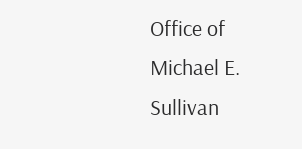Office of Michael E. Sullivan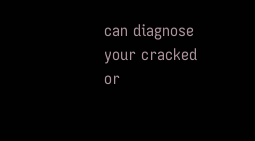can diagnose your cracked or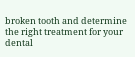broken tooth and determine the right treatment for your dental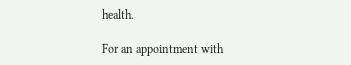health.

For an appointment with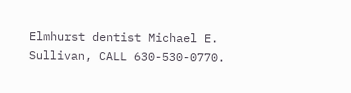Elmhurst dentist Michael E. Sullivan, CALL 630-530-0770.